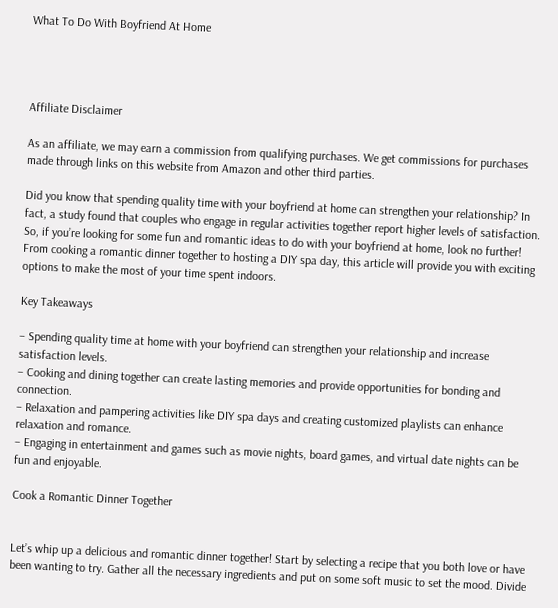What To Do With Boyfriend At Home




Affiliate Disclaimer

As an affiliate, we may earn a commission from qualifying purchases. We get commissions for purchases made through links on this website from Amazon and other third parties.

Did you know that spending quality time with your boyfriend at home can strengthen your relationship? In fact, a study found that couples who engage in regular activities together report higher levels of satisfaction. So, if you’re looking for some fun and romantic ideas to do with your boyfriend at home, look no further! From cooking a romantic dinner together to hosting a DIY spa day, this article will provide you with exciting options to make the most of your time spent indoors.

Key Takeaways

– Spending quality time at home with your boyfriend can strengthen your relationship and increase satisfaction levels.
– Cooking and dining together can create lasting memories and provide opportunities for bonding and connection.
– Relaxation and pampering activities like DIY spa days and creating customized playlists can enhance relaxation and romance.
– Engaging in entertainment and games such as movie nights, board games, and virtual date nights can be fun and enjoyable.

Cook a Romantic Dinner Together


Let’s whip up a delicious and romantic dinner together! Start by selecting a recipe that you both love or have been wanting to try. Gather all the necessary ingredients and put on some soft music to set the mood. Divide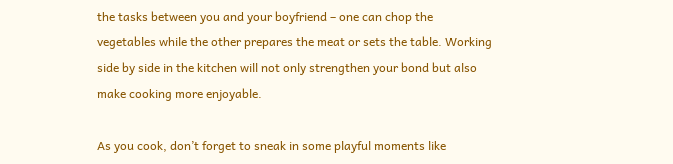the tasks between you and your boyfriend – one can chop the vegetables while the other prepares the meat or sets the table. Working side by side in the kitchen will not only strengthen your bond but also make cooking more enjoyable.

As you cook, don’t forget to sneak in some playful moments like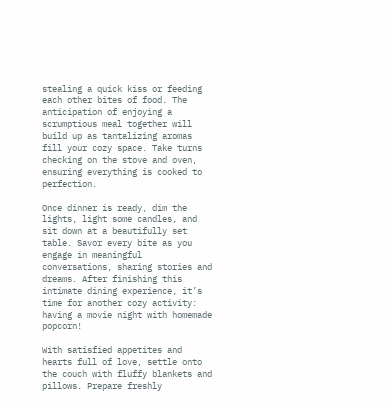stealing a quick kiss or feeding each other bites of food. The anticipation of enjoying a scrumptious meal together will build up as tantalizing aromas fill your cozy space. Take turns checking on the stove and oven, ensuring everything is cooked to perfection.

Once dinner is ready, dim the lights, light some candles, and sit down at a beautifully set table. Savor every bite as you engage in meaningful conversations, sharing stories and dreams. After finishing this intimate dining experience, it’s time for another cozy activity: having a movie night with homemade popcorn!

With satisfied appetites and hearts full of love, settle onto the couch with fluffy blankets and pillows. Prepare freshly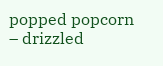popped popcorn – drizzled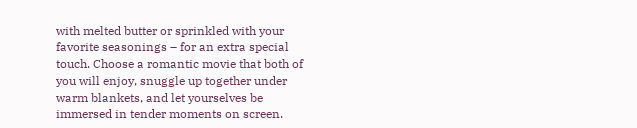with melted butter or sprinkled with your favorite seasonings – for an extra special touch. Choose a romantic movie that both of you will enjoy, snuggle up together under warm blankets, and let yourselves be immersed in tender moments on screen.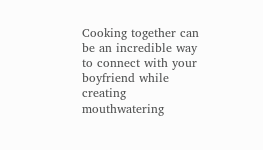Cooking together can be an incredible way to connect with your boyfriend while creating mouthwatering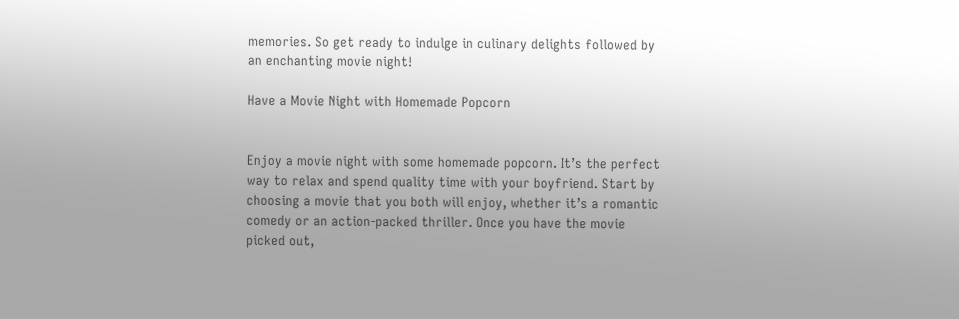memories. So get ready to indulge in culinary delights followed by an enchanting movie night!

Have a Movie Night with Homemade Popcorn


Enjoy a movie night with some homemade popcorn. It’s the perfect way to relax and spend quality time with your boyfriend. Start by choosing a movie that you both will enjoy, whether it’s a romantic comedy or an action-packed thriller. Once you have the movie picked out,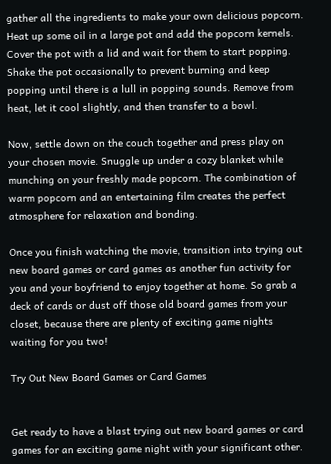gather all the ingredients to make your own delicious popcorn. Heat up some oil in a large pot and add the popcorn kernels. Cover the pot with a lid and wait for them to start popping. Shake the pot occasionally to prevent burning and keep popping until there is a lull in popping sounds. Remove from heat, let it cool slightly, and then transfer to a bowl.

Now, settle down on the couch together and press play on your chosen movie. Snuggle up under a cozy blanket while munching on your freshly made popcorn. The combination of warm popcorn and an entertaining film creates the perfect atmosphere for relaxation and bonding.

Once you finish watching the movie, transition into trying out new board games or card games as another fun activity for you and your boyfriend to enjoy together at home. So grab a deck of cards or dust off those old board games from your closet, because there are plenty of exciting game nights waiting for you two!

Try Out New Board Games or Card Games


Get ready to have a blast trying out new board games or card games for an exciting game night with your significant other.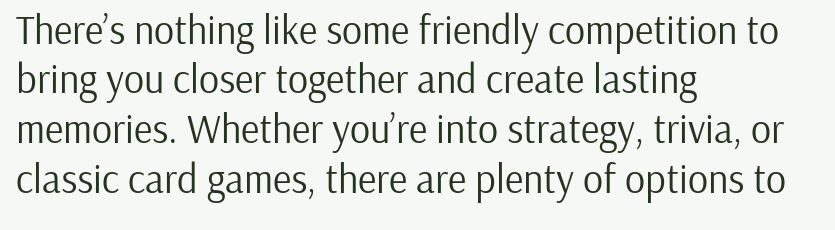There’s nothing like some friendly competition to bring you closer together and create lasting memories. Whether you’re into strategy, trivia, or classic card games, there are plenty of options to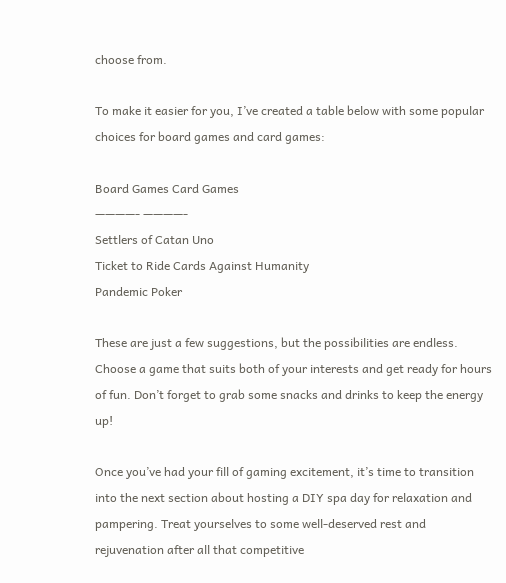choose from.

To make it easier for you, I’ve created a table below with some popular choices for board games and card games:

Board Games Card Games
————- ————-
Settlers of Catan Uno
Ticket to Ride Cards Against Humanity
Pandemic Poker

These are just a few suggestions, but the possibilities are endless. Choose a game that suits both of your interests and get ready for hours of fun. Don’t forget to grab some snacks and drinks to keep the energy up!

Once you’ve had your fill of gaming excitement, it’s time to transition into the next section about hosting a DIY spa day for relaxation and pampering. Treat yourselves to some well-deserved rest and rejuvenation after all that competitive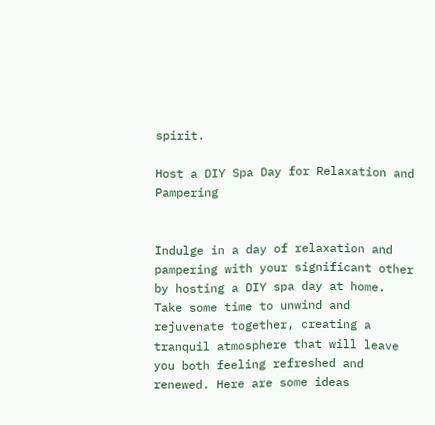spirit.

Host a DIY Spa Day for Relaxation and Pampering


Indulge in a day of relaxation and pampering with your significant other by hosting a DIY spa day at home. Take some time to unwind and rejuvenate together, creating a tranquil atmosphere that will leave you both feeling refreshed and renewed. Here are some ideas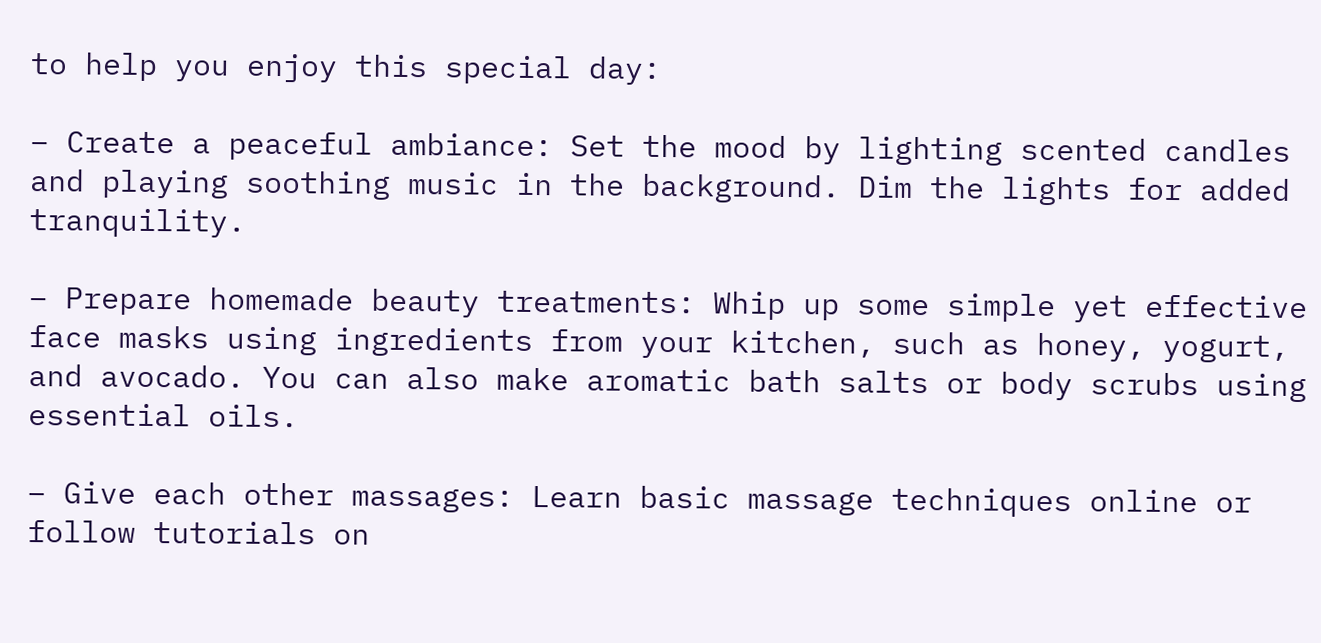to help you enjoy this special day:

– Create a peaceful ambiance: Set the mood by lighting scented candles and playing soothing music in the background. Dim the lights for added tranquility.

– Prepare homemade beauty treatments: Whip up some simple yet effective face masks using ingredients from your kitchen, such as honey, yogurt, and avocado. You can also make aromatic bath salts or body scrubs using essential oils.

– Give each other massages: Learn basic massage techniques online or follow tutorials on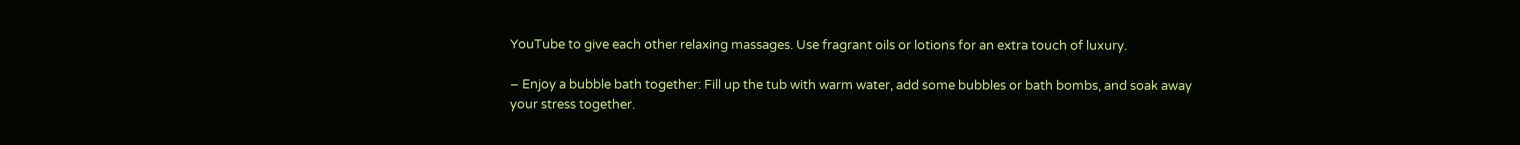YouTube to give each other relaxing massages. Use fragrant oils or lotions for an extra touch of luxury.

– Enjoy a bubble bath together: Fill up the tub with warm water, add some bubbles or bath bombs, and soak away your stress together.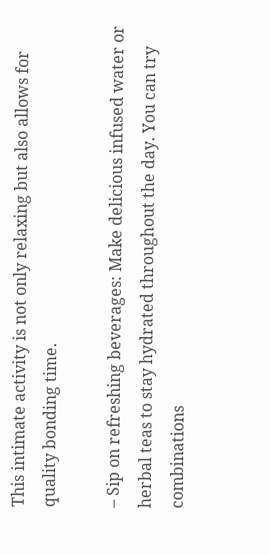This intimate activity is not only relaxing but also allows for quality bonding time.

– Sip on refreshing beverages: Make delicious infused water or herbal teas to stay hydrated throughout the day. You can try combinations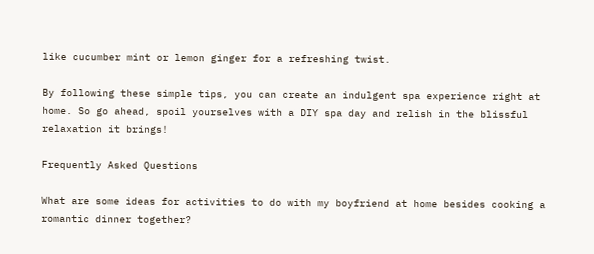like cucumber mint or lemon ginger for a refreshing twist.

By following these simple tips, you can create an indulgent spa experience right at home. So go ahead, spoil yourselves with a DIY spa day and relish in the blissful relaxation it brings!

Frequently Asked Questions

What are some ideas for activities to do with my boyfriend at home besides cooking a romantic dinner together?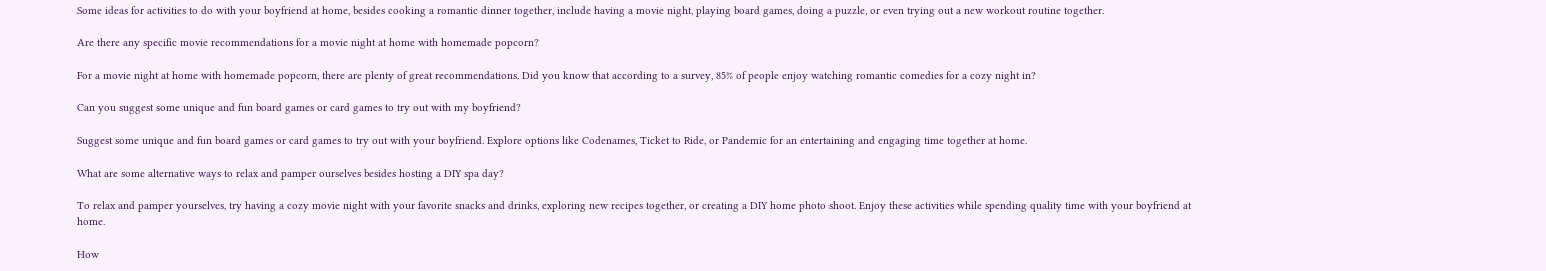Some ideas for activities to do with your boyfriend at home, besides cooking a romantic dinner together, include having a movie night, playing board games, doing a puzzle, or even trying out a new workout routine together.

Are there any specific movie recommendations for a movie night at home with homemade popcorn?

For a movie night at home with homemade popcorn, there are plenty of great recommendations. Did you know that according to a survey, 85% of people enjoy watching romantic comedies for a cozy night in?

Can you suggest some unique and fun board games or card games to try out with my boyfriend?

Suggest some unique and fun board games or card games to try out with your boyfriend. Explore options like Codenames, Ticket to Ride, or Pandemic for an entertaining and engaging time together at home.

What are some alternative ways to relax and pamper ourselves besides hosting a DIY spa day?

To relax and pamper yourselves, try having a cozy movie night with your favorite snacks and drinks, exploring new recipes together, or creating a DIY home photo shoot. Enjoy these activities while spending quality time with your boyfriend at home.

How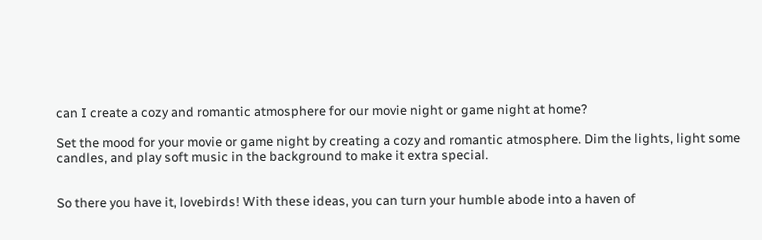can I create a cozy and romantic atmosphere for our movie night or game night at home?

Set the mood for your movie or game night by creating a cozy and romantic atmosphere. Dim the lights, light some candles, and play soft music in the background to make it extra special.


So there you have it, lovebirds! With these ideas, you can turn your humble abode into a haven of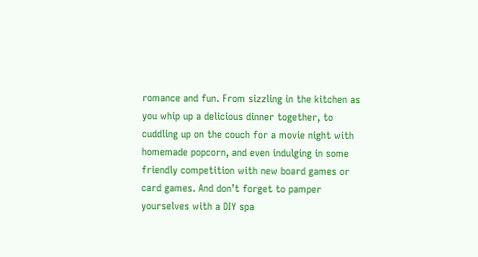romance and fun. From sizzling in the kitchen as you whip up a delicious dinner together, to cuddling up on the couch for a movie night with homemade popcorn, and even indulging in some friendly competition with new board games or card games. And don’t forget to pamper yourselves with a DIY spa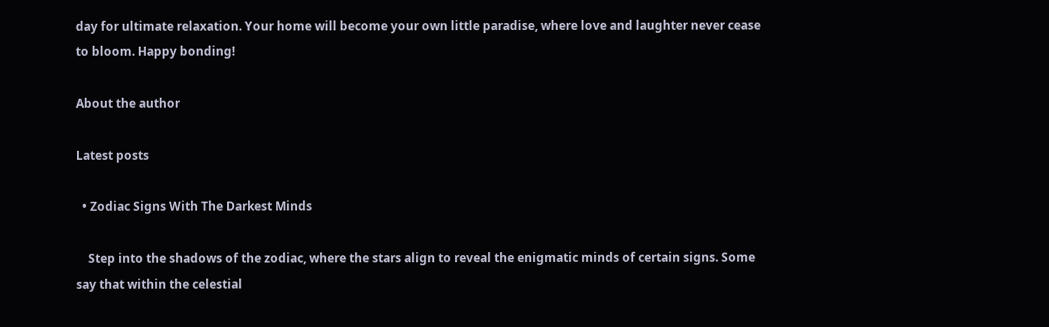day for ultimate relaxation. Your home will become your own little paradise, where love and laughter never cease to bloom. Happy bonding!

About the author

Latest posts

  • Zodiac Signs With The Darkest Minds

    Step into the shadows of the zodiac, where the stars align to reveal the enigmatic minds of certain signs. Some say that within the celestial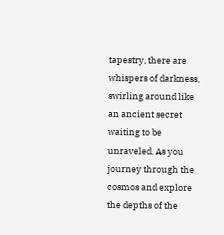tapestry, there are whispers of darkness, swirling around like an ancient secret waiting to be unraveled. As you journey through the cosmos and explore the depths of the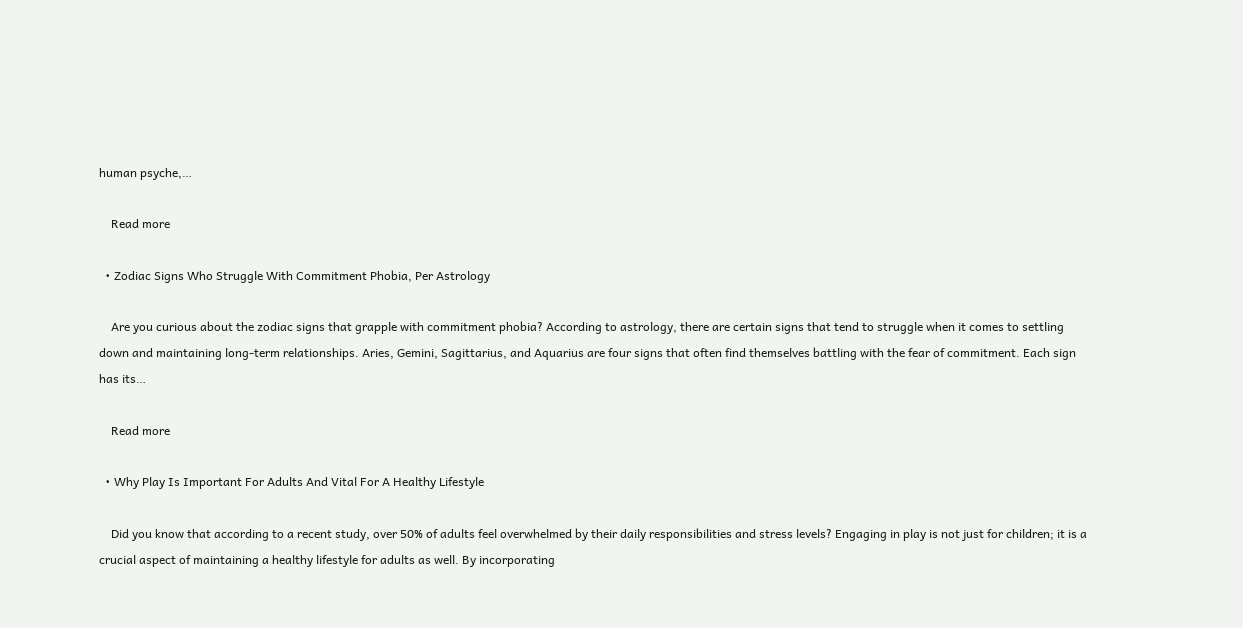human psyche,…

    Read more

  • Zodiac Signs Who Struggle With Commitment Phobia, Per Astrology

    Are you curious about the zodiac signs that grapple with commitment phobia? According to astrology, there are certain signs that tend to struggle when it comes to settling down and maintaining long-term relationships. Aries, Gemini, Sagittarius, and Aquarius are four signs that often find themselves battling with the fear of commitment. Each sign has its…

    Read more

  • Why Play Is Important For Adults And Vital For A Healthy Lifestyle

    Did you know that according to a recent study, over 50% of adults feel overwhelmed by their daily responsibilities and stress levels? Engaging in play is not just for children; it is a crucial aspect of maintaining a healthy lifestyle for adults as well. By incorporating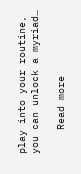play into your routine, you can unlock a myriad…

    Read more